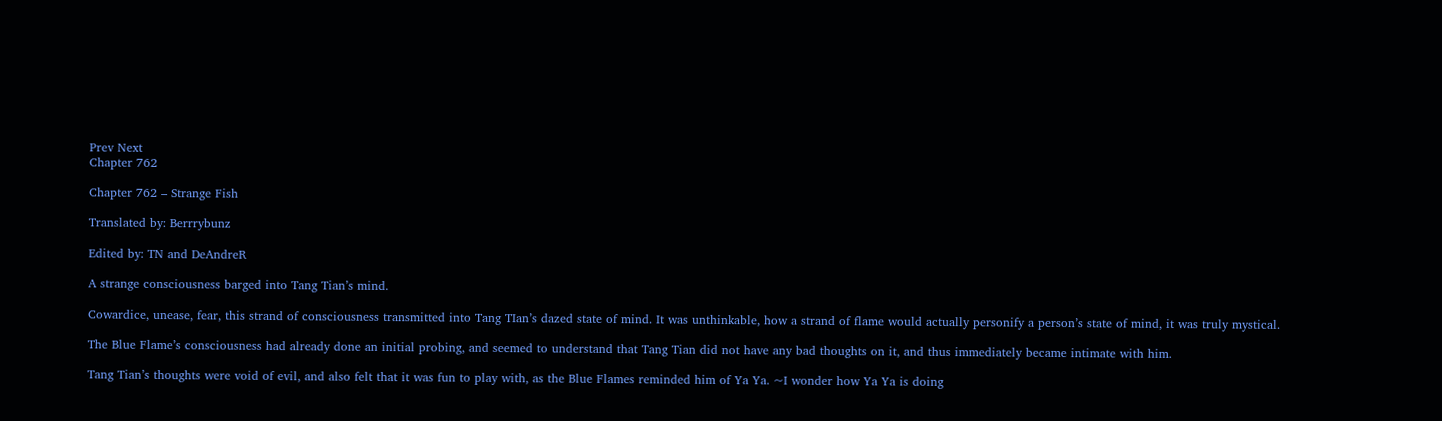Prev Next
Chapter 762

Chapter 762 – Strange Fish

Translated by: Berrrybunz

Edited by: TN and DeAndreR

A strange consciousness barged into Tang Tian’s mind.

Cowardice, unease, fear, this strand of consciousness transmitted into Tang TIan’s dazed state of mind. It was unthinkable, how a strand of flame would actually personify a person’s state of mind, it was truly mystical.

The Blue Flame’s consciousness had already done an initial probing, and seemed to understand that Tang Tian did not have any bad thoughts on it, and thus immediately became intimate with him.

Tang Tian’s thoughts were void of evil, and also felt that it was fun to play with, as the Blue Flames reminded him of Ya Ya. ~I wonder how Ya Ya is doing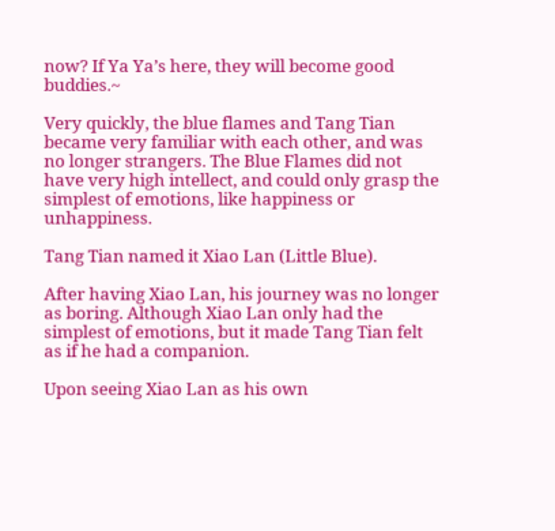now? If Ya Ya’s here, they will become good buddies.~

Very quickly, the blue flames and Tang Tian became very familiar with each other, and was no longer strangers. The Blue Flames did not have very high intellect, and could only grasp the simplest of emotions, like happiness or unhappiness.

Tang Tian named it Xiao Lan (Little Blue).

After having Xiao Lan, his journey was no longer as boring. Although Xiao Lan only had the simplest of emotions, but it made Tang Tian felt as if he had a companion.

Upon seeing Xiao Lan as his own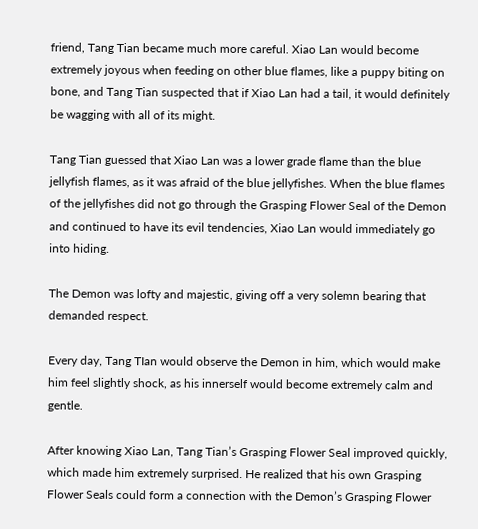friend, Tang Tian became much more careful. Xiao Lan would become extremely joyous when feeding on other blue flames, like a puppy biting on bone, and Tang Tian suspected that if Xiao Lan had a tail, it would definitely be wagging with all of its might.

Tang Tian guessed that Xiao Lan was a lower grade flame than the blue jellyfish flames, as it was afraid of the blue jellyfishes. When the blue flames of the jellyfishes did not go through the Grasping Flower Seal of the Demon and continued to have its evil tendencies, Xiao Lan would immediately go into hiding.

The Demon was lofty and majestic, giving off a very solemn bearing that demanded respect.

Every day, Tang TIan would observe the Demon in him, which would make him feel slightly shock, as his innerself would become extremely calm and gentle.

After knowing Xiao Lan, Tang Tian’s Grasping Flower Seal improved quickly, which made him extremely surprised. He realized that his own Grasping Flower Seals could form a connection with the Demon’s Grasping Flower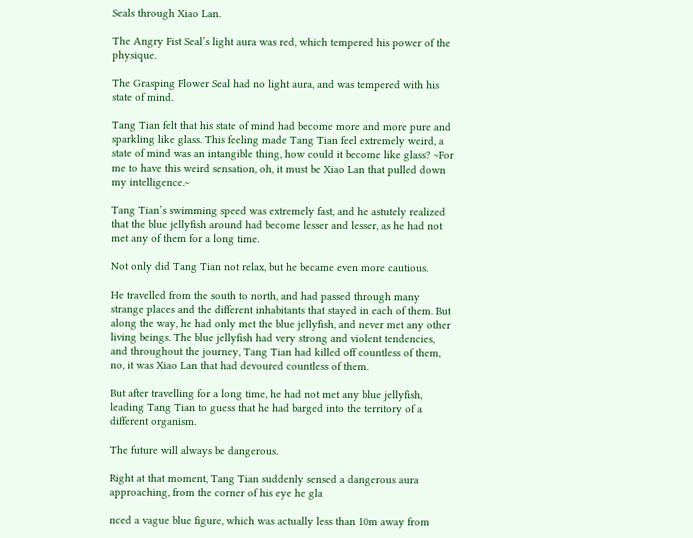Seals through Xiao Lan.

The Angry Fist Seal’s light aura was red, which tempered his power of the physique.

The Grasping Flower Seal had no light aura, and was tempered with his state of mind.

Tang Tian felt that his state of mind had become more and more pure and sparkling like glass. This feeling made Tang Tian feel extremely weird, a state of mind was an intangible thing, how could it become like glass? ~For me to have this weird sensation, oh, it must be Xiao Lan that pulled down my intelligence.~

Tang Tian’s swimming speed was extremely fast, and he astutely realized that the blue jellyfish around had become lesser and lesser, as he had not met any of them for a long time.

Not only did Tang Tian not relax, but he became even more cautious.

He travelled from the south to north, and had passed through many strange places and the different inhabitants that stayed in each of them. But along the way, he had only met the blue jellyfish, and never met any other living beings. The blue jellyfish had very strong and violent tendencies, and throughout the journey, Tang Tian had killed off countless of them, no, it was Xiao Lan that had devoured countless of them.

But after travelling for a long time, he had not met any blue jellyfish, leading Tang Tian to guess that he had barged into the territory of a different organism.

The future will always be dangerous.

Right at that moment, Tang Tian suddenly sensed a dangerous aura approaching, from the corner of his eye he gla

nced a vague blue figure, which was actually less than 10m away from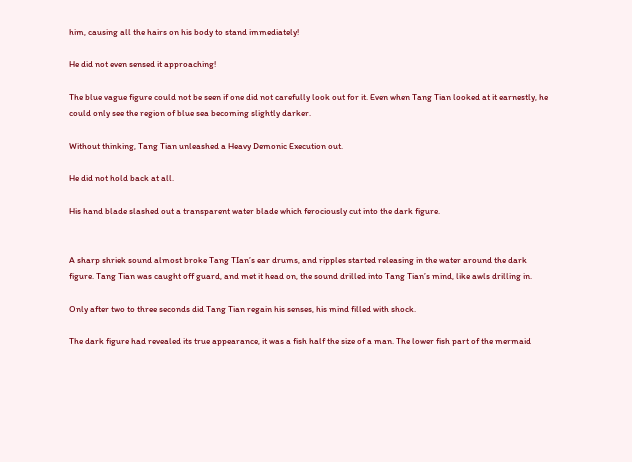him, causing all the hairs on his body to stand immediately!

He did not even sensed it approaching!

The blue vague figure could not be seen if one did not carefully look out for it. Even when Tang Tian looked at it earnestly, he could only see the region of blue sea becoming slightly darker.

Without thinking, Tang Tian unleashed a Heavy Demonic Execution out.

He did not hold back at all.

His hand blade slashed out a transparent water blade which ferociously cut into the dark figure.


A sharp shriek sound almost broke Tang TIan’s ear drums, and ripples started releasing in the water around the dark figure. Tang Tian was caught off guard, and met it head on, the sound drilled into Tang Tian’s mind, like awls drilling in.

Only after two to three seconds did Tang Tian regain his senses, his mind filled with shock.

The dark figure had revealed its true appearance, it was a fish half the size of a man. The lower fish part of the mermaid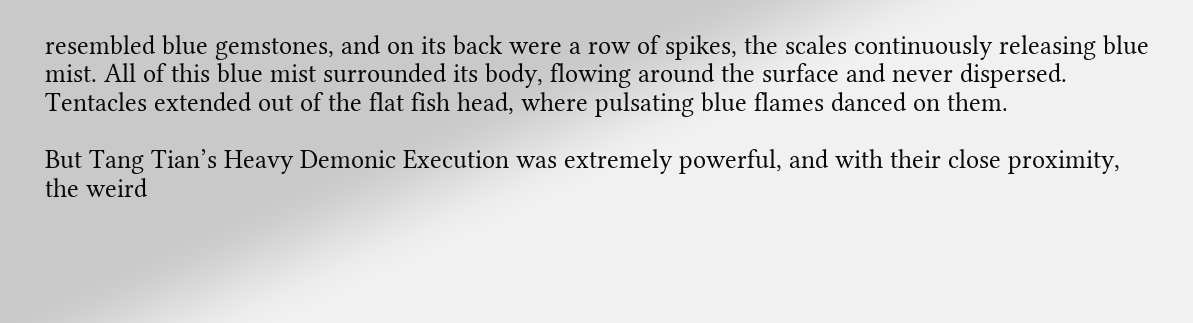resembled blue gemstones, and on its back were a row of spikes, the scales continuously releasing blue mist. All of this blue mist surrounded its body, flowing around the surface and never dispersed. Tentacles extended out of the flat fish head, where pulsating blue flames danced on them.

But Tang Tian’s Heavy Demonic Execution was extremely powerful, and with their close proximity, the weird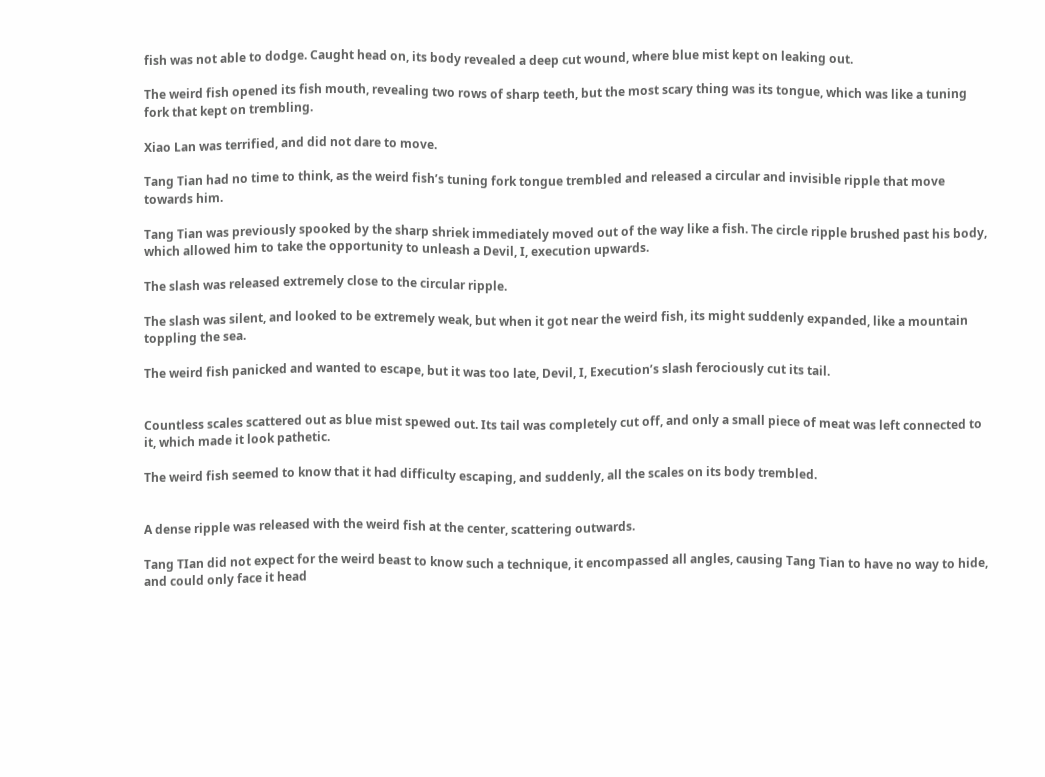fish was not able to dodge. Caught head on, its body revealed a deep cut wound, where blue mist kept on leaking out.

The weird fish opened its fish mouth, revealing two rows of sharp teeth, but the most scary thing was its tongue, which was like a tuning fork that kept on trembling.

Xiao Lan was terrified, and did not dare to move.

Tang Tian had no time to think, as the weird fish’s tuning fork tongue trembled and released a circular and invisible ripple that move towards him.

Tang Tian was previously spooked by the sharp shriek immediately moved out of the way like a fish. The circle ripple brushed past his body, which allowed him to take the opportunity to unleash a Devil, I, execution upwards.

The slash was released extremely close to the circular ripple.

The slash was silent, and looked to be extremely weak, but when it got near the weird fish, its might suddenly expanded, like a mountain toppling the sea.

The weird fish panicked and wanted to escape, but it was too late, Devil, I, Execution’s slash ferociously cut its tail.


Countless scales scattered out as blue mist spewed out. Its tail was completely cut off, and only a small piece of meat was left connected to it, which made it look pathetic.

The weird fish seemed to know that it had difficulty escaping, and suddenly, all the scales on its body trembled.


A dense ripple was released with the weird fish at the center, scattering outwards.

Tang TIan did not expect for the weird beast to know such a technique, it encompassed all angles, causing Tang Tian to have no way to hide, and could only face it head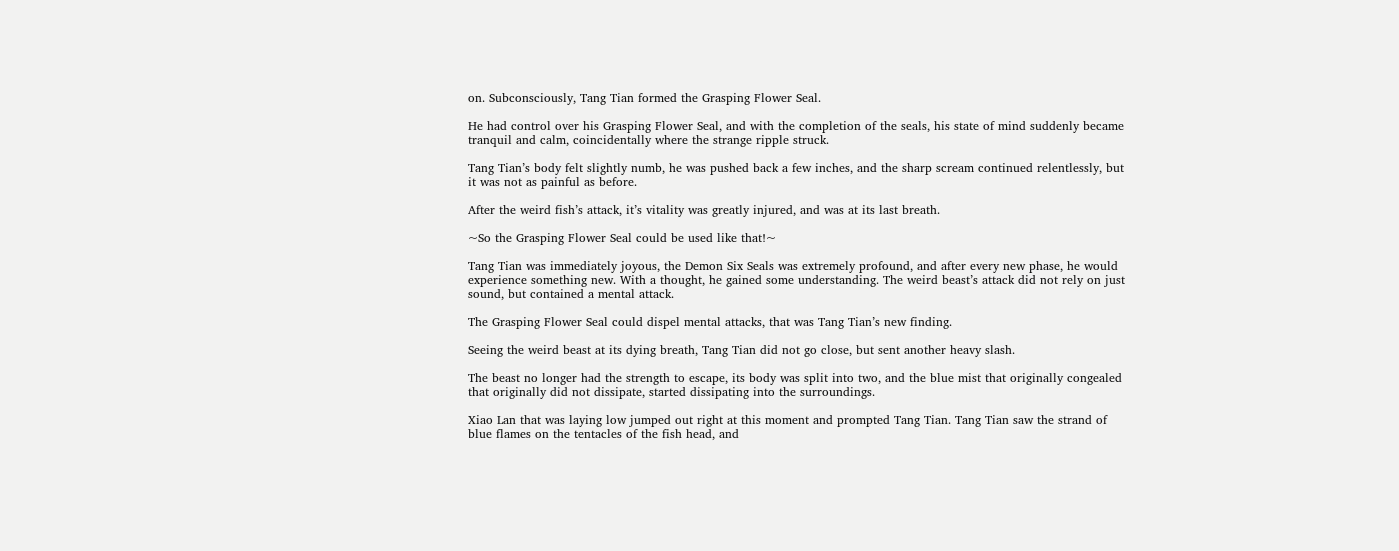on. Subconsciously, Tang Tian formed the Grasping Flower Seal.

He had control over his Grasping Flower Seal, and with the completion of the seals, his state of mind suddenly became tranquil and calm, coincidentally where the strange ripple struck.

Tang Tian’s body felt slightly numb, he was pushed back a few inches, and the sharp scream continued relentlessly, but it was not as painful as before.

After the weird fish’s attack, it’s vitality was greatly injured, and was at its last breath.

~So the Grasping Flower Seal could be used like that!~

Tang Tian was immediately joyous, the Demon Six Seals was extremely profound, and after every new phase, he would experience something new. With a thought, he gained some understanding. The weird beast’s attack did not rely on just sound, but contained a mental attack.

The Grasping Flower Seal could dispel mental attacks, that was Tang Tian’s new finding.

Seeing the weird beast at its dying breath, Tang Tian did not go close, but sent another heavy slash.

The beast no longer had the strength to escape, its body was split into two, and the blue mist that originally congealed that originally did not dissipate, started dissipating into the surroundings.

Xiao Lan that was laying low jumped out right at this moment and prompted Tang Tian. Tang Tian saw the strand of blue flames on the tentacles of the fish head, and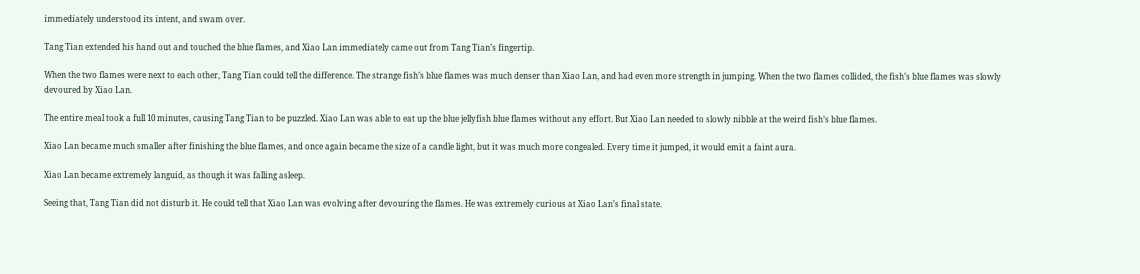immediately understood its intent, and swam over.

Tang Tian extended his hand out and touched the blue flames, and Xiao Lan immediately came out from Tang Tian’s fingertip.

When the two flames were next to each other, Tang Tian could tell the difference. The strange fish’s blue flames was much denser than Xiao Lan, and had even more strength in jumping. When the two flames collided, the fish’s blue flames was slowly devoured by Xiao Lan.

The entire meal took a full 10 minutes, causing Tang Tian to be puzzled. Xiao Lan was able to eat up the blue jellyfish blue flames without any effort. But Xiao Lan needed to slowly nibble at the weird fish’s blue flames.

Xiao Lan became much smaller after finishing the blue flames, and once again became the size of a candle light, but it was much more congealed. Every time it jumped, it would emit a faint aura.

Xiao Lan became extremely languid, as though it was falling asleep.

Seeing that, Tang Tian did not disturb it. He could tell that Xiao Lan was evolving after devouring the flames. He was extremely curious at Xiao Lan’s final state.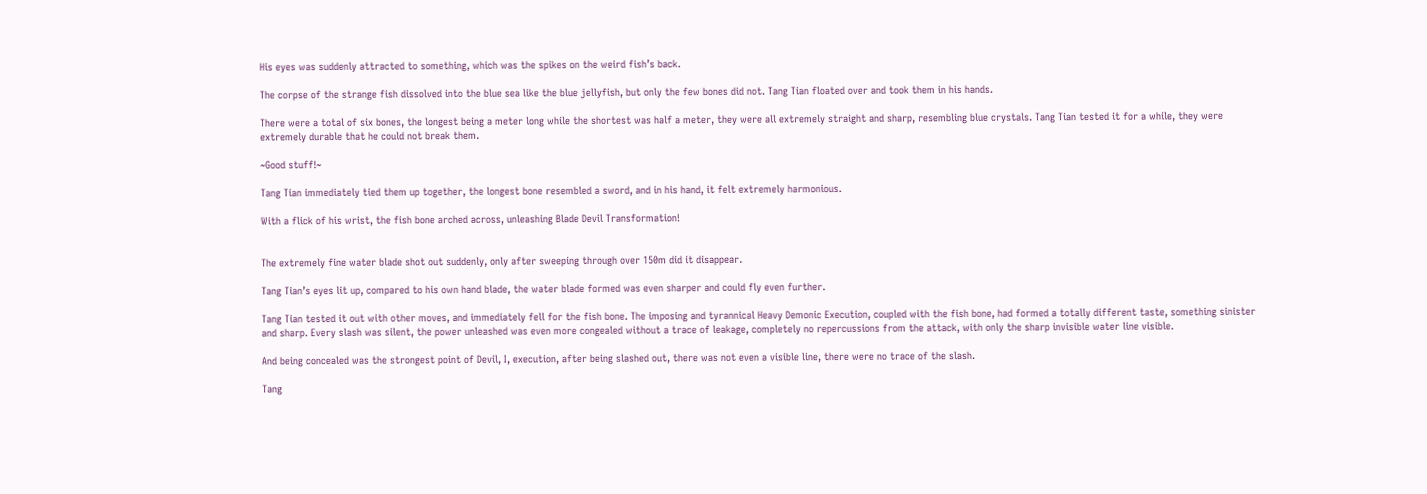His eyes was suddenly attracted to something, which was the spikes on the weird fish’s back.

The corpse of the strange fish dissolved into the blue sea like the blue jellyfish, but only the few bones did not. Tang Tian floated over and took them in his hands.

There were a total of six bones, the longest being a meter long while the shortest was half a meter, they were all extremely straight and sharp, resembling blue crystals. Tang Tian tested it for a while, they were extremely durable that he could not break them.

~Good stuff!~

Tang Tian immediately tied them up together, the longest bone resembled a sword, and in his hand, it felt extremely harmonious.

With a flick of his wrist, the fish bone arched across, unleashing Blade Devil Transformation!


The extremely fine water blade shot out suddenly, only after sweeping through over 150m did it disappear.

Tang Tian’s eyes lit up, compared to his own hand blade, the water blade formed was even sharper and could fly even further.

Tang Tian tested it out with other moves, and immediately fell for the fish bone. The imposing and tyrannical Heavy Demonic Execution, coupled with the fish bone, had formed a totally different taste, something sinister and sharp. Every slash was silent, the power unleashed was even more congealed without a trace of leakage, completely no repercussions from the attack, with only the sharp invisible water line visible.

And being concealed was the strongest point of Devil, I, execution, after being slashed out, there was not even a visible line, there were no trace of the slash.

Tang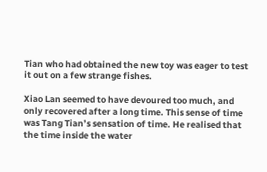Tian who had obtained the new toy was eager to test it out on a few strange fishes.

Xiao Lan seemed to have devoured too much, and only recovered after a long time. This sense of time was Tang Tian’s sensation of time. He realised that the time inside the water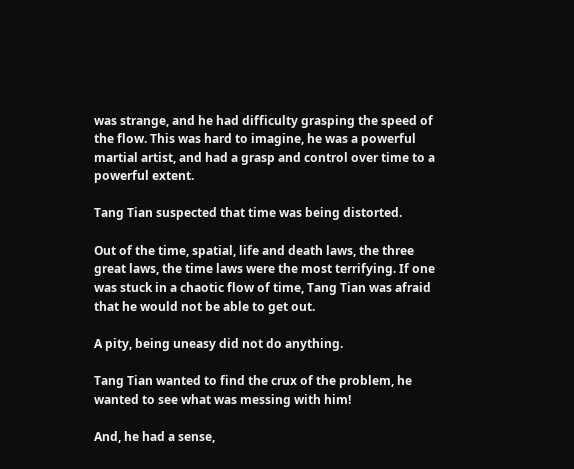was strange, and he had difficulty grasping the speed of the flow. This was hard to imagine, he was a powerful martial artist, and had a grasp and control over time to a powerful extent.

Tang Tian suspected that time was being distorted.

Out of the time, spatial, life and death laws, the three great laws, the time laws were the most terrifying. If one was stuck in a chaotic flow of time, Tang Tian was afraid that he would not be able to get out.

A pity, being uneasy did not do anything.

Tang Tian wanted to find the crux of the problem, he wanted to see what was messing with him!

And, he had a sense,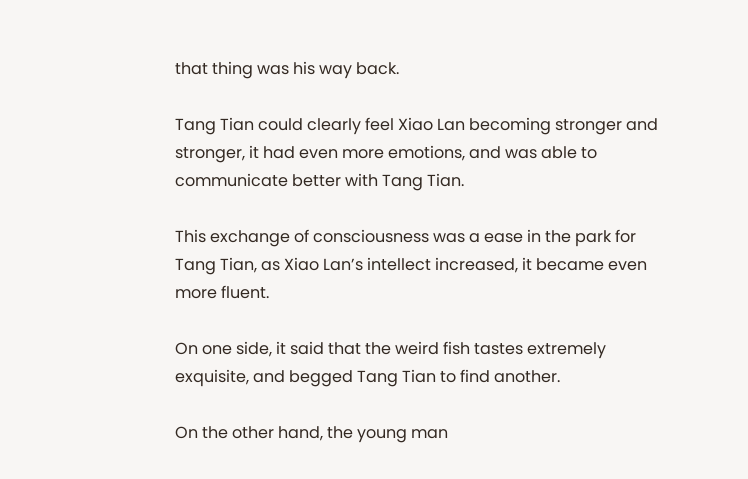that thing was his way back.

Tang Tian could clearly feel Xiao Lan becoming stronger and stronger, it had even more emotions, and was able to communicate better with Tang Tian.

This exchange of consciousness was a ease in the park for Tang Tian, as Xiao Lan’s intellect increased, it became even more fluent.

On one side, it said that the weird fish tastes extremely exquisite, and begged Tang Tian to find another.

On the other hand, the young man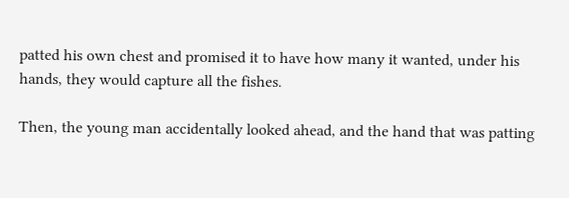patted his own chest and promised it to have how many it wanted, under his hands, they would capture all the fishes.

Then, the young man accidentally looked ahead, and the hand that was patting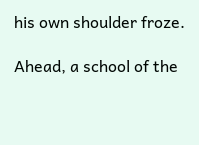his own shoulder froze.

Ahead, a school of the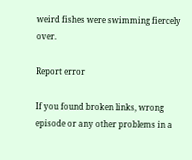weird fishes were swimming fiercely over.

Report error

If you found broken links, wrong episode or any other problems in a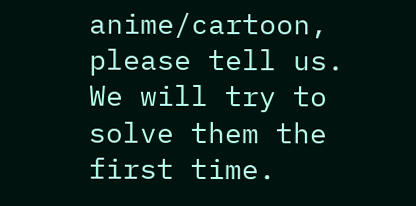anime/cartoon, please tell us. We will try to solve them the first time.